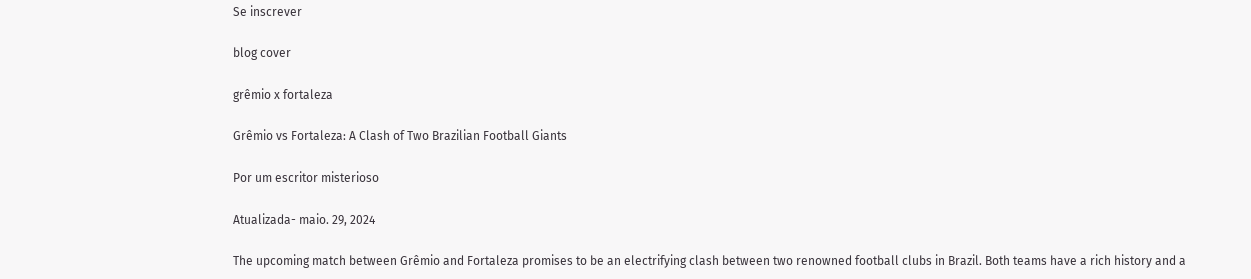Se inscrever

blog cover

grêmio x fortaleza

Grêmio vs Fortaleza: A Clash of Two Brazilian Football Giants

Por um escritor misterioso

Atualizada- maio. 29, 2024

The upcoming match between Grêmio and Fortaleza promises to be an electrifying clash between two renowned football clubs in Brazil. Both teams have a rich history and a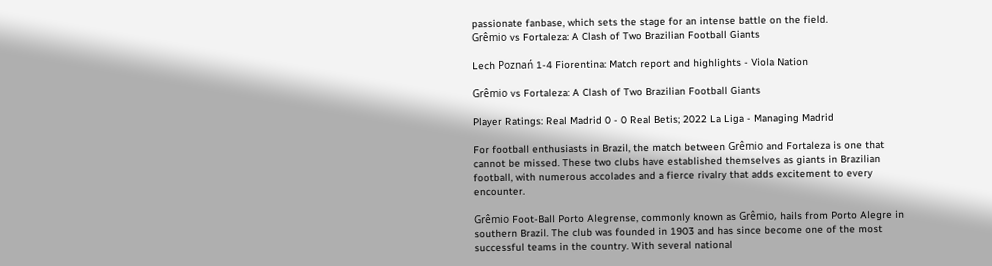passionate fanbase, which sets the stage for an intense battle on the field.
Grêmio vs Fortaleza: A Clash of Two Brazilian Football Giants

Lech Poznań 1-4 Fiorentina: Match report and highlights - Viola Nation

Grêmio vs Fortaleza: A Clash of Two Brazilian Football Giants

Player Ratings: Real Madrid 0 - 0 Real Betis; 2022 La Liga - Managing Madrid

For football enthusiasts in Brazil, the match between Grêmio and Fortaleza is one that cannot be missed. These two clubs have established themselves as giants in Brazilian football, with numerous accolades and a fierce rivalry that adds excitement to every encounter.

Grêmio Foot-Ball Porto Alegrense, commonly known as Grêmio, hails from Porto Alegre in southern Brazil. The club was founded in 1903 and has since become one of the most successful teams in the country. With several national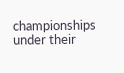championships under their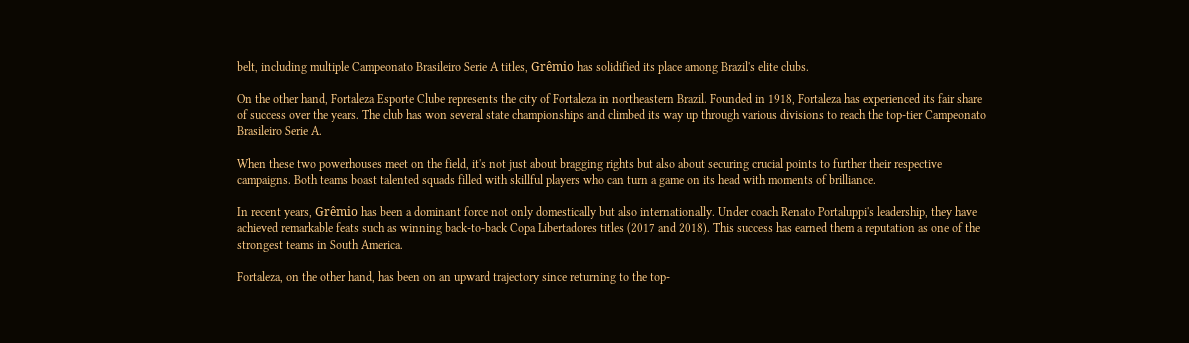belt, including multiple Campeonato Brasileiro Serie A titles, Grêmio has solidified its place among Brazil's elite clubs.

On the other hand, Fortaleza Esporte Clube represents the city of Fortaleza in northeastern Brazil. Founded in 1918, Fortaleza has experienced its fair share of success over the years. The club has won several state championships and climbed its way up through various divisions to reach the top-tier Campeonato Brasileiro Serie A.

When these two powerhouses meet on the field, it's not just about bragging rights but also about securing crucial points to further their respective campaigns. Both teams boast talented squads filled with skillful players who can turn a game on its head with moments of brilliance.

In recent years, Grêmio has been a dominant force not only domestically but also internationally. Under coach Renato Portaluppi's leadership, they have achieved remarkable feats such as winning back-to-back Copa Libertadores titles (2017 and 2018). This success has earned them a reputation as one of the strongest teams in South America.

Fortaleza, on the other hand, has been on an upward trajectory since returning to the top-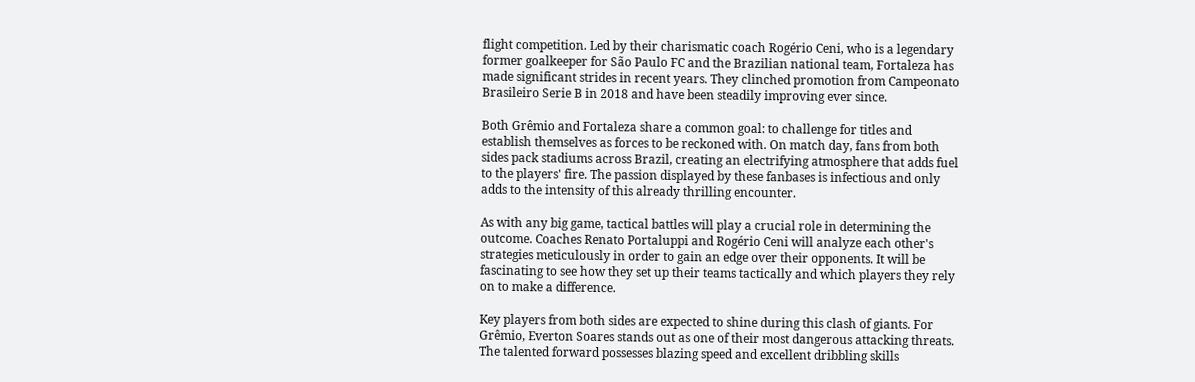flight competition. Led by their charismatic coach Rogério Ceni, who is a legendary former goalkeeper for São Paulo FC and the Brazilian national team, Fortaleza has made significant strides in recent years. They clinched promotion from Campeonato Brasileiro Serie B in 2018 and have been steadily improving ever since.

Both Grêmio and Fortaleza share a common goal: to challenge for titles and establish themselves as forces to be reckoned with. On match day, fans from both sides pack stadiums across Brazil, creating an electrifying atmosphere that adds fuel to the players' fire. The passion displayed by these fanbases is infectious and only adds to the intensity of this already thrilling encounter.

As with any big game, tactical battles will play a crucial role in determining the outcome. Coaches Renato Portaluppi and Rogério Ceni will analyze each other's strategies meticulously in order to gain an edge over their opponents. It will be fascinating to see how they set up their teams tactically and which players they rely on to make a difference.

Key players from both sides are expected to shine during this clash of giants. For Grêmio, Everton Soares stands out as one of their most dangerous attacking threats. The talented forward possesses blazing speed and excellent dribbling skills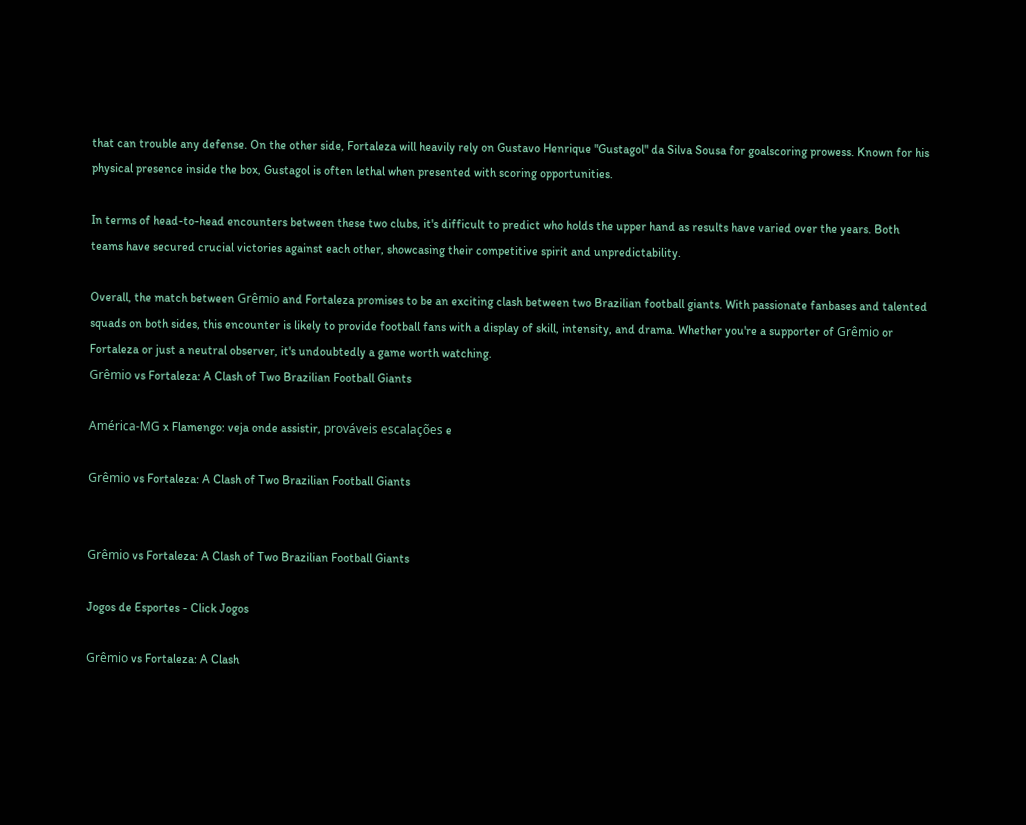that can trouble any defense. On the other side, Fortaleza will heavily rely on Gustavo Henrique "Gustagol" da Silva Sousa for goalscoring prowess. Known for his physical presence inside the box, Gustagol is often lethal when presented with scoring opportunities.

In terms of head-to-head encounters between these two clubs, it's difficult to predict who holds the upper hand as results have varied over the years. Both teams have secured crucial victories against each other, showcasing their competitive spirit and unpredictability.

Overall, the match between Grêmio and Fortaleza promises to be an exciting clash between two Brazilian football giants. With passionate fanbases and talented squads on both sides, this encounter is likely to provide football fans with a display of skill, intensity, and drama. Whether you're a supporter of Grêmio or Fortaleza or just a neutral observer, it's undoubtedly a game worth watching.
Grêmio vs Fortaleza: A Clash of Two Brazilian Football Giants

América-MG x Flamengo: veja onde assistir, prováveis escalações e

Grêmio vs Fortaleza: A Clash of Two Brazilian Football Giants


Grêmio vs Fortaleza: A Clash of Two Brazilian Football Giants

Jogos de Esportes - Click Jogos

Grêmio vs Fortaleza: A Clash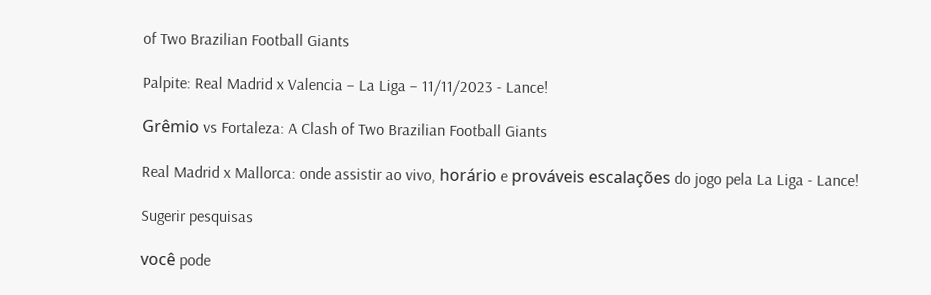of Two Brazilian Football Giants

Palpite: Real Madrid x Valencia – La Liga – 11/11/2023 - Lance!

Grêmio vs Fortaleza: A Clash of Two Brazilian Football Giants

Real Madrid x Mallorca: onde assistir ao vivo, horário e prováveis escalações do jogo pela La Liga - Lance!

Sugerir pesquisas

você pode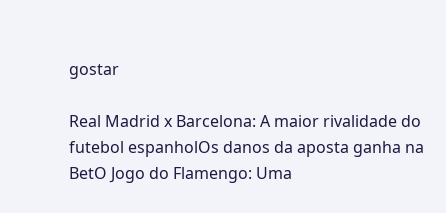gostar

Real Madrid x Barcelona: A maior rivalidade do futebol espanholOs danos da aposta ganha na BetO Jogo do Flamengo: Uma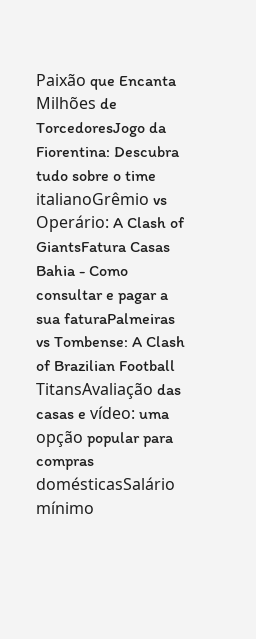Paixão que Encanta Milhões de TorcedoresJogo da Fiorentina: Descubra tudo sobre o time italianoGrêmio vs Operário: A Clash of GiantsFatura Casas Bahia - Como consultar e pagar a sua faturaPalmeiras vs Tombense: A Clash of Brazilian Football TitansAvaliação das casas e vídeo: uma opção popular para compras domésticasSalário mínimo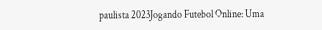paulista 2023Jogando Futebol Online: Uma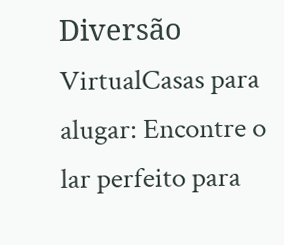Diversão VirtualCasas para alugar: Encontre o lar perfeito para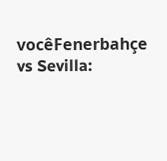vocêFenerbahçe vs Sevilla: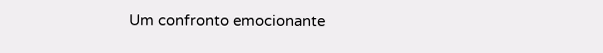Um confronto emocionante